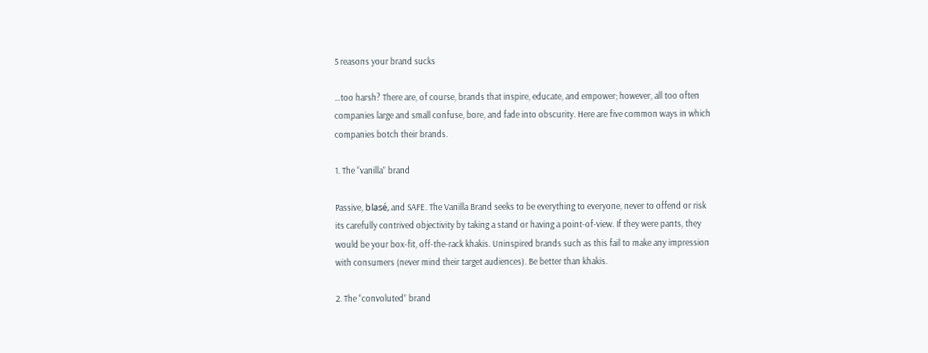5 reasons your brand sucks

…too harsh? There are, of course, brands that inspire, educate, and empower; however, all too often companies large and small confuse, bore, and fade into obscurity. Here are five common ways in which companies botch their brands.

1. The “vanilla” brand

Passive, blasé, and SAFE. The Vanilla Brand seeks to be everything to everyone, never to offend or risk its carefully contrived objectivity by taking a stand or having a point-of-view. If they were pants, they would be your box-fit, off-the-rack khakis. Uninspired brands such as this fail to make any impression with consumers (never mind their target audiences). Be better than khakis.

2. The “convoluted” brand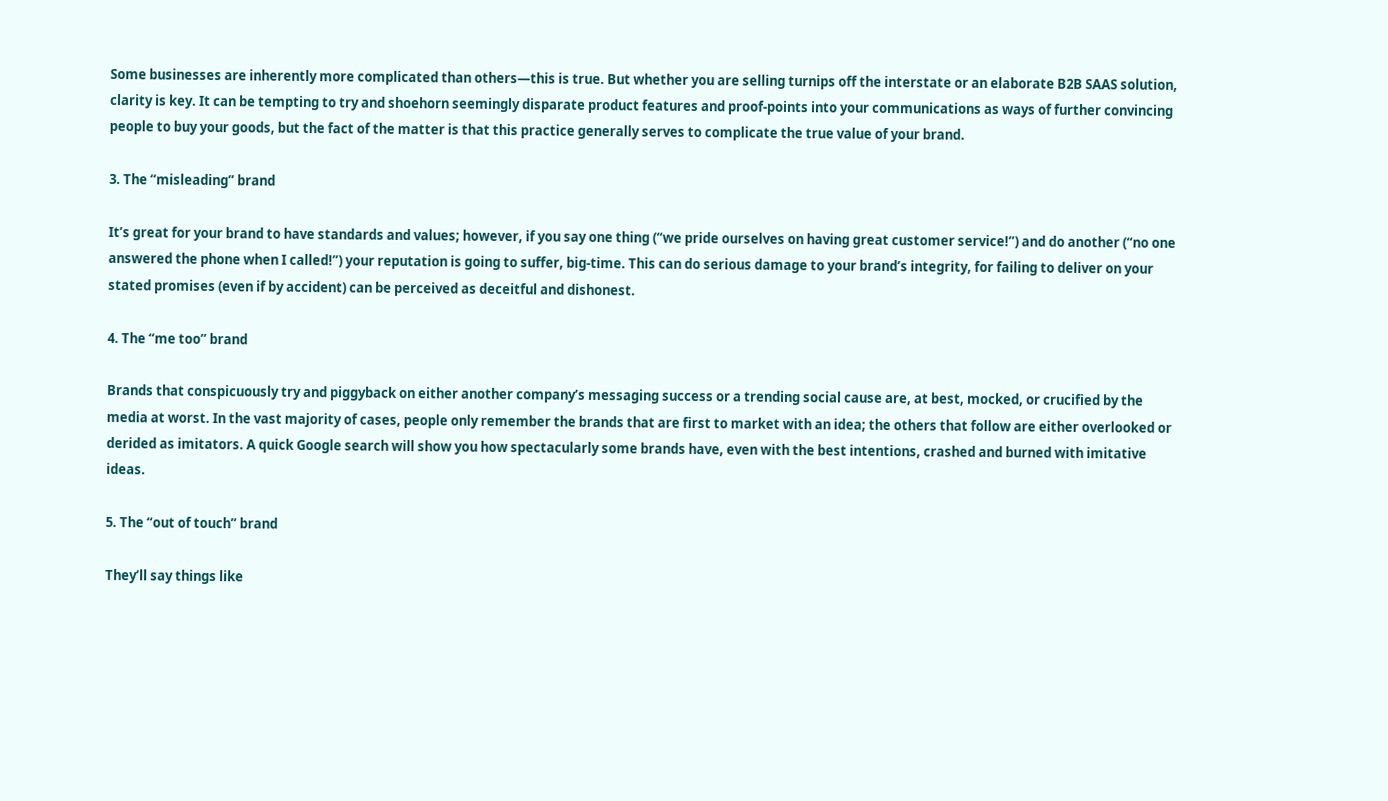Some businesses are inherently more complicated than others—this is true. But whether you are selling turnips off the interstate or an elaborate B2B SAAS solution, clarity is key. It can be tempting to try and shoehorn seemingly disparate product features and proof-points into your communications as ways of further convincing people to buy your goods, but the fact of the matter is that this practice generally serves to complicate the true value of your brand.

3. The “misleading” brand

It’s great for your brand to have standards and values; however, if you say one thing (“we pride ourselves on having great customer service!”) and do another (“no one answered the phone when I called!”) your reputation is going to suffer, big-time. This can do serious damage to your brand’s integrity, for failing to deliver on your stated promises (even if by accident) can be perceived as deceitful and dishonest.

4. The “me too” brand

Brands that conspicuously try and piggyback on either another company’s messaging success or a trending social cause are, at best, mocked, or crucified by the media at worst. In the vast majority of cases, people only remember the brands that are first to market with an idea; the others that follow are either overlooked or derided as imitators. A quick Google search will show you how spectacularly some brands have, even with the best intentions, crashed and burned with imitative ideas.

5. The “out of touch” brand

They’ll say things like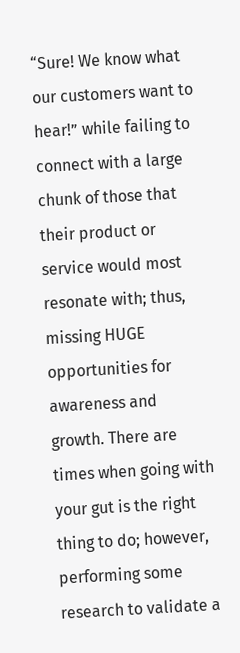“Sure! We know what our customers want to hear!” while failing to connect with a large chunk of those that their product or service would most resonate with; thus, missing HUGE opportunities for awareness and growth. There are times when going with your gut is the right thing to do; however, performing some research to validate a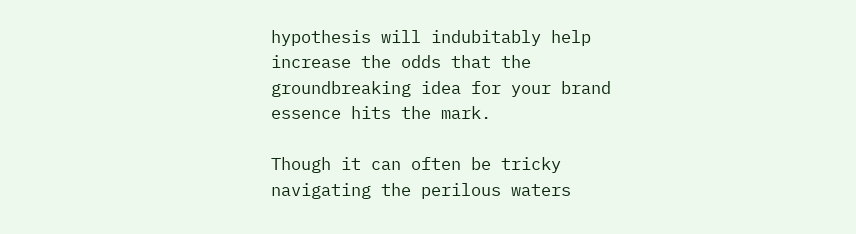hypothesis will indubitably help increase the odds that the groundbreaking idea for your brand essence hits the mark.

Though it can often be tricky navigating the perilous waters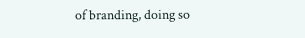of branding, doing so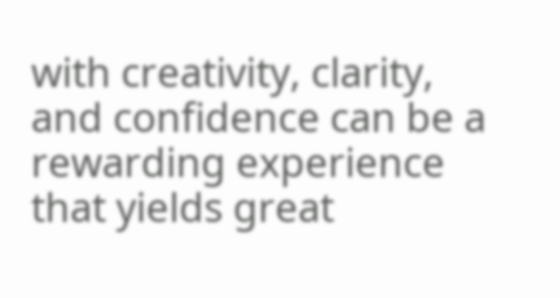with creativity, clarity, and confidence can be a rewarding experience that yields great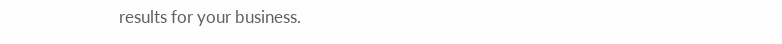results for your business.